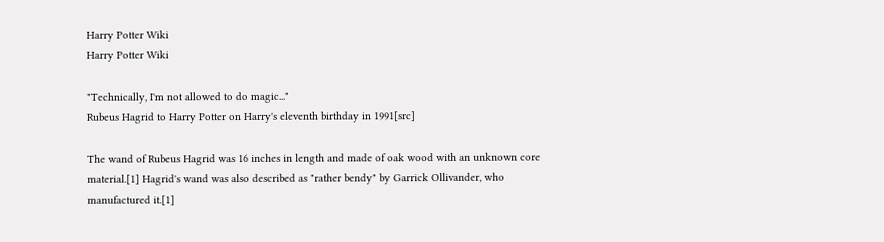Harry Potter Wiki
Harry Potter Wiki

"Technically, I'm not allowed to do magic..."
Rubeus Hagrid to Harry Potter on Harry's eleventh birthday in 1991[src]

The wand of Rubeus Hagrid was 16 inches in length and made of oak wood with an unknown core material.[1] Hagrid's wand was also described as "rather bendy" by Garrick Ollivander, who manufactured it.[1]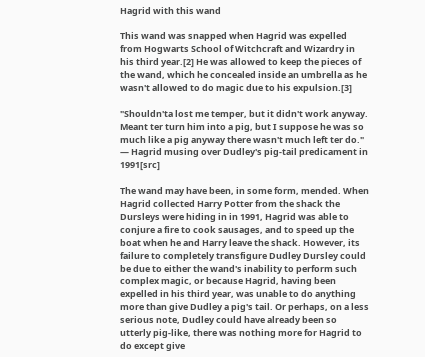Hagrid with this wand

This wand was snapped when Hagrid was expelled from Hogwarts School of Witchcraft and Wizardry in his third year.[2] He was allowed to keep the pieces of the wand, which he concealed inside an umbrella as he wasn't allowed to do magic due to his expulsion.[3]

"Shouldn'ta lost me temper, but it didn't work anyway. Meant ter turn him into a pig, but I suppose he was so much like a pig anyway there wasn't much left ter do."
— Hagrid musing over Dudley's pig-tail predicament in 1991[src]

The wand may have been, in some form, mended. When Hagrid collected Harry Potter from the shack the Dursleys were hiding in in 1991, Hagrid was able to conjure a fire to cook sausages, and to speed up the boat when he and Harry leave the shack. However, its failure to completely transfigure Dudley Dursley could be due to either the wand's inability to perform such complex magic, or because Hagrid, having been expelled in his third year, was unable to do anything more than give Dudley a pig's tail. Or perhaps, on a less serious note, Dudley could have already been so utterly pig-like, there was nothing more for Hagrid to do except give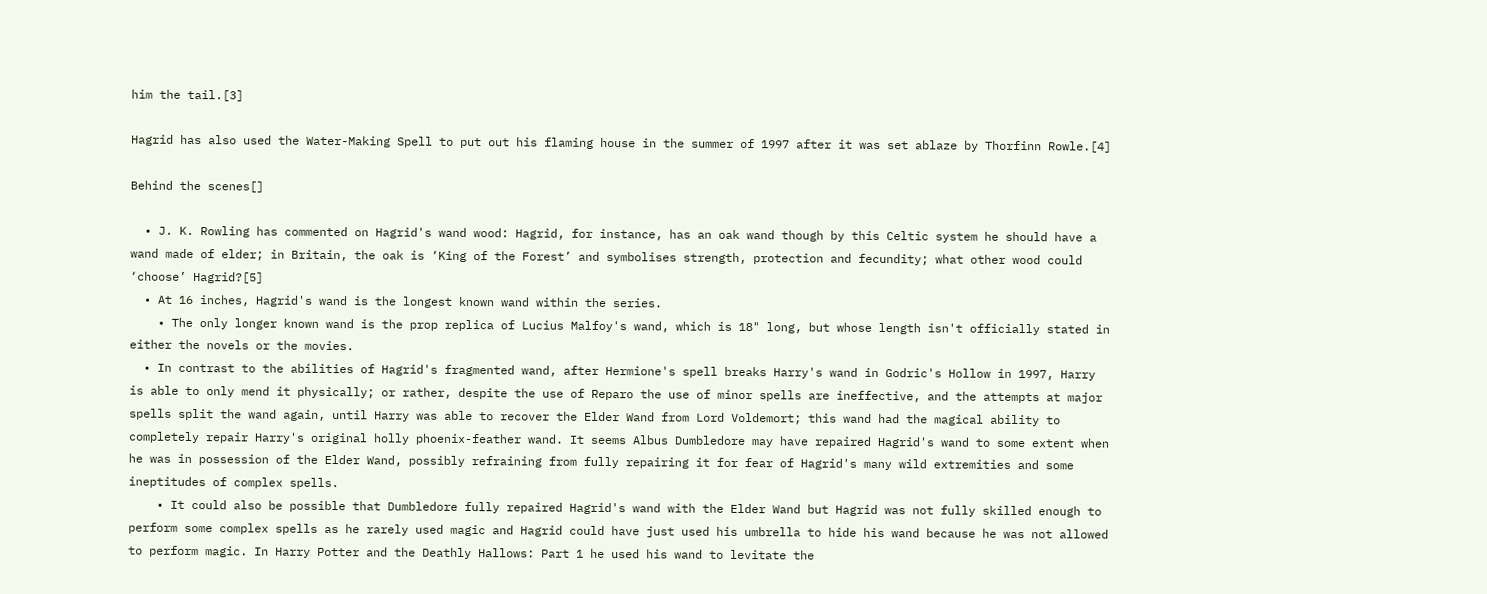him the tail.[3]

Hagrid has also used the Water-Making Spell to put out his flaming house in the summer of 1997 after it was set ablaze by Thorfinn Rowle.[4]

Behind the scenes[]

  • J. K. Rowling has commented on Hagrid's wand wood: Hagrid, for instance, has an oak wand though by this Celtic system he should have a wand made of elder; in Britain, the oak is ‘King of the Forest’ and symbolises strength, protection and fecundity; what other wood could ‘choose’ Hagrid?[5]
  • At 16 inches, Hagrid's wand is the longest known wand within the series.
    • The only longer known wand is the prop replica of Lucius Malfoy's wand, which is 18" long, but whose length isn't officially stated in either the novels or the movies.
  • In contrast to the abilities of Hagrid's fragmented wand, after Hermione's spell breaks Harry's wand in Godric's Hollow in 1997, Harry is able to only mend it physically; or rather, despite the use of Reparo the use of minor spells are ineffective, and the attempts at major spells split the wand again, until Harry was able to recover the Elder Wand from Lord Voldemort; this wand had the magical ability to completely repair Harry's original holly phoenix-feather wand. It seems Albus Dumbledore may have repaired Hagrid's wand to some extent when he was in possession of the Elder Wand, possibly refraining from fully repairing it for fear of Hagrid's many wild extremities and some ineptitudes of complex spells.
    • It could also be possible that Dumbledore fully repaired Hagrid's wand with the Elder Wand but Hagrid was not fully skilled enough to perform some complex spells as he rarely used magic and Hagrid could have just used his umbrella to hide his wand because he was not allowed to perform magic. In Harry Potter and the Deathly Hallows: Part 1 he used his wand to levitate the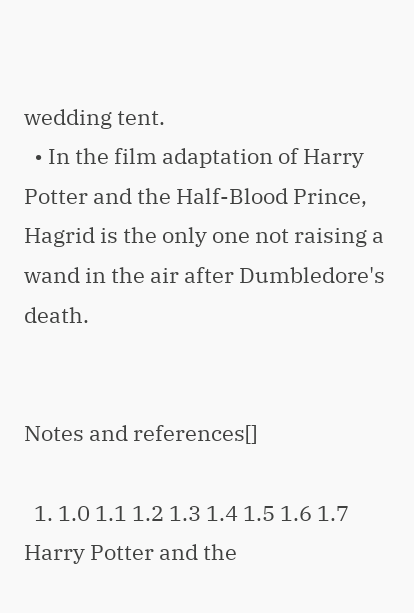wedding tent.
  • In the film adaptation of Harry Potter and the Half-Blood Prince, Hagrid is the only one not raising a wand in the air after Dumbledore's death.


Notes and references[]

  1. 1.0 1.1 1.2 1.3 1.4 1.5 1.6 1.7 Harry Potter and the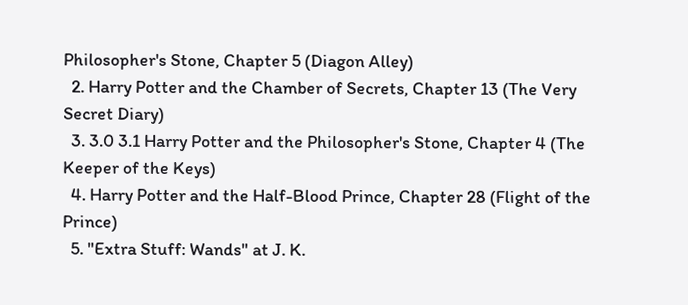Philosopher's Stone, Chapter 5 (Diagon Alley)
  2. Harry Potter and the Chamber of Secrets, Chapter 13 (The Very Secret Diary)
  3. 3.0 3.1 Harry Potter and the Philosopher's Stone, Chapter 4 (The Keeper of the Keys)
  4. Harry Potter and the Half-Blood Prince, Chapter 28 (Flight of the Prince)
  5. "Extra Stuff: Wands" at J. K.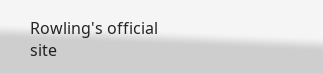Rowling's official site